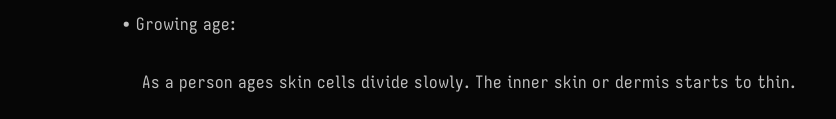• Growing age:

    As a person ages skin cells divide slowly. The inner skin or dermis starts to thin.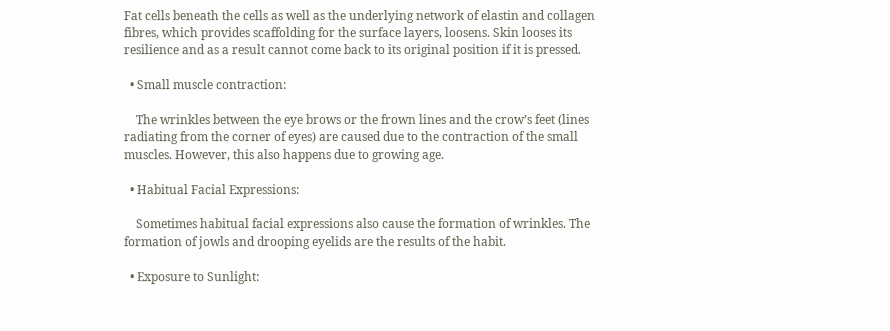Fat cells beneath the cells as well as the underlying network of elastin and collagen fibres, which provides scaffolding for the surface layers, loosens. Skin looses its resilience and as a result cannot come back to its original position if it is pressed.

  • Small muscle contraction:

    The wrinkles between the eye brows or the frown lines and the crow’s feet (lines radiating from the corner of eyes) are caused due to the contraction of the small muscles. However, this also happens due to growing age.

  • Habitual Facial Expressions:

    Sometimes habitual facial expressions also cause the formation of wrinkles. The formation of jowls and drooping eyelids are the results of the habit.

  • Exposure to Sunlight: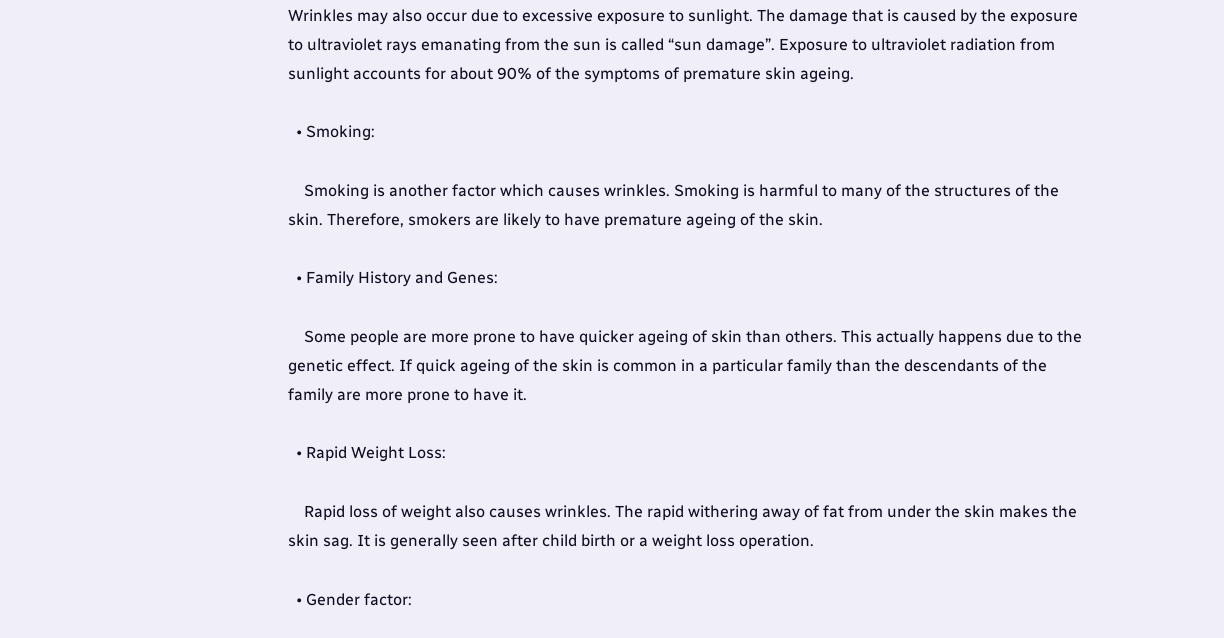Wrinkles may also occur due to excessive exposure to sunlight. The damage that is caused by the exposure to ultraviolet rays emanating from the sun is called “sun damage”. Exposure to ultraviolet radiation from sunlight accounts for about 90% of the symptoms of premature skin ageing.

  • Smoking:

    Smoking is another factor which causes wrinkles. Smoking is harmful to many of the structures of the skin. Therefore, smokers are likely to have premature ageing of the skin.

  • Family History and Genes:

    Some people are more prone to have quicker ageing of skin than others. This actually happens due to the genetic effect. If quick ageing of the skin is common in a particular family than the descendants of the family are more prone to have it.

  • Rapid Weight Loss:

    Rapid loss of weight also causes wrinkles. The rapid withering away of fat from under the skin makes the skin sag. It is generally seen after child birth or a weight loss operation.

  • Gender factor: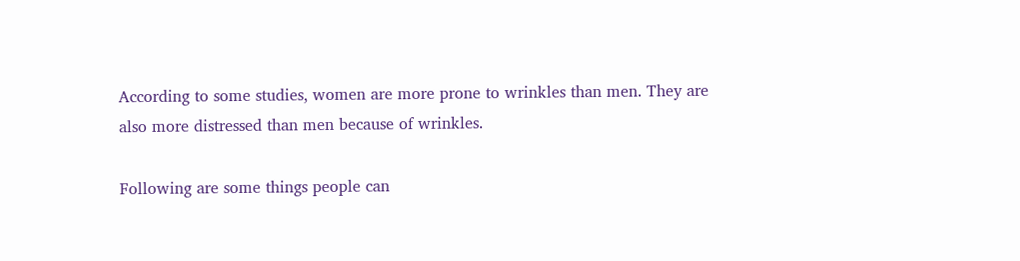According to some studies, women are more prone to wrinkles than men. They are also more distressed than men because of wrinkles.

Following are some things people can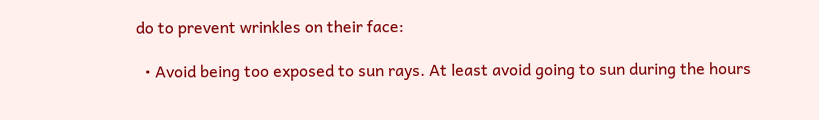do to prevent wrinkles on their face:

  • Avoid being too exposed to sun rays. At least avoid going to sun during the hours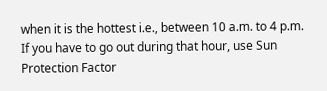when it is the hottest i.e., between 10 a.m. to 4 p.m. If you have to go out during that hour, use Sun Protection Factor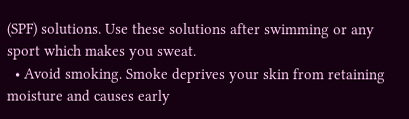(SPF) solutions. Use these solutions after swimming or any sport which makes you sweat.
  • Avoid smoking. Smoke deprives your skin from retaining moisture and causes early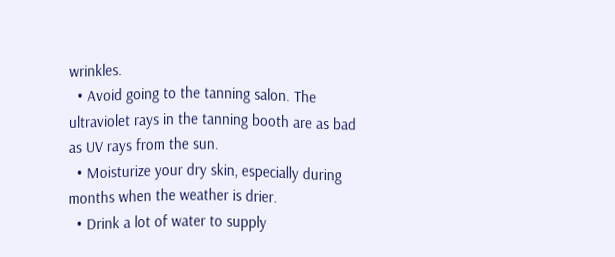wrinkles.
  • Avoid going to the tanning salon. The ultraviolet rays in the tanning booth are as bad as UV rays from the sun.
  • Moisturize your dry skin, especially during months when the weather is drier.
  • Drink a lot of water to supply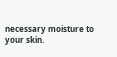necessary moisture to your skin.